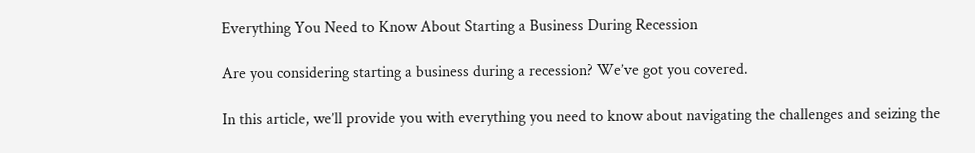Everything You Need to Know About Starting a Business During Recession

Are you considering starting a business during a recession? We’ve got you covered.

In this article, we’ll provide you with everything you need to know about navigating the challenges and seizing the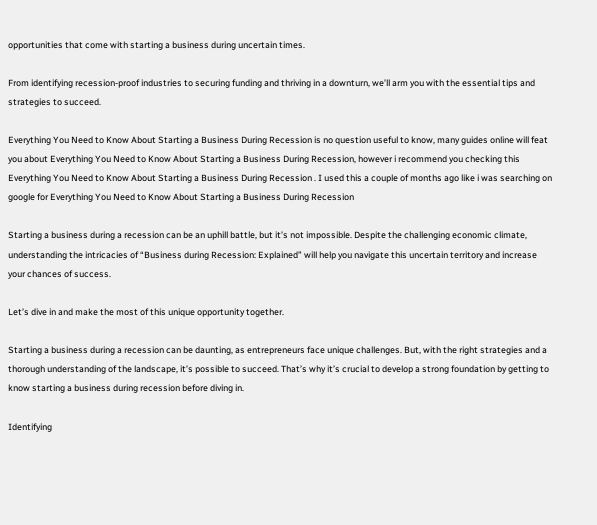opportunities that come with starting a business during uncertain times.

From identifying recession-proof industries to securing funding and thriving in a downturn, we’ll arm you with the essential tips and strategies to succeed.

Everything You Need to Know About Starting a Business During Recession is no question useful to know, many guides online will feat you about Everything You Need to Know About Starting a Business During Recession, however i recommend you checking this Everything You Need to Know About Starting a Business During Recession . I used this a couple of months ago like i was searching on google for Everything You Need to Know About Starting a Business During Recession

Starting a business during a recession can be an uphill battle, but it’s not impossible. Despite the challenging economic climate, understanding the intricacies of “Business during Recession: Explained” will help you navigate this uncertain territory and increase your chances of success.

Let’s dive in and make the most of this unique opportunity together.

Starting a business during a recession can be daunting, as entrepreneurs face unique challenges. But, with the right strategies and a thorough understanding of the landscape, it’s possible to succeed. That’s why it’s crucial to develop a strong foundation by getting to know starting a business during recession before diving in.

Identifying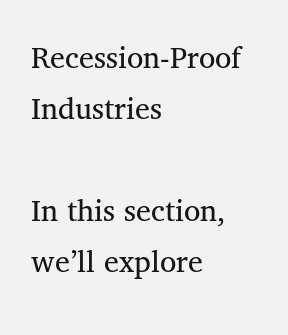Recession-Proof Industries

In this section, we’ll explore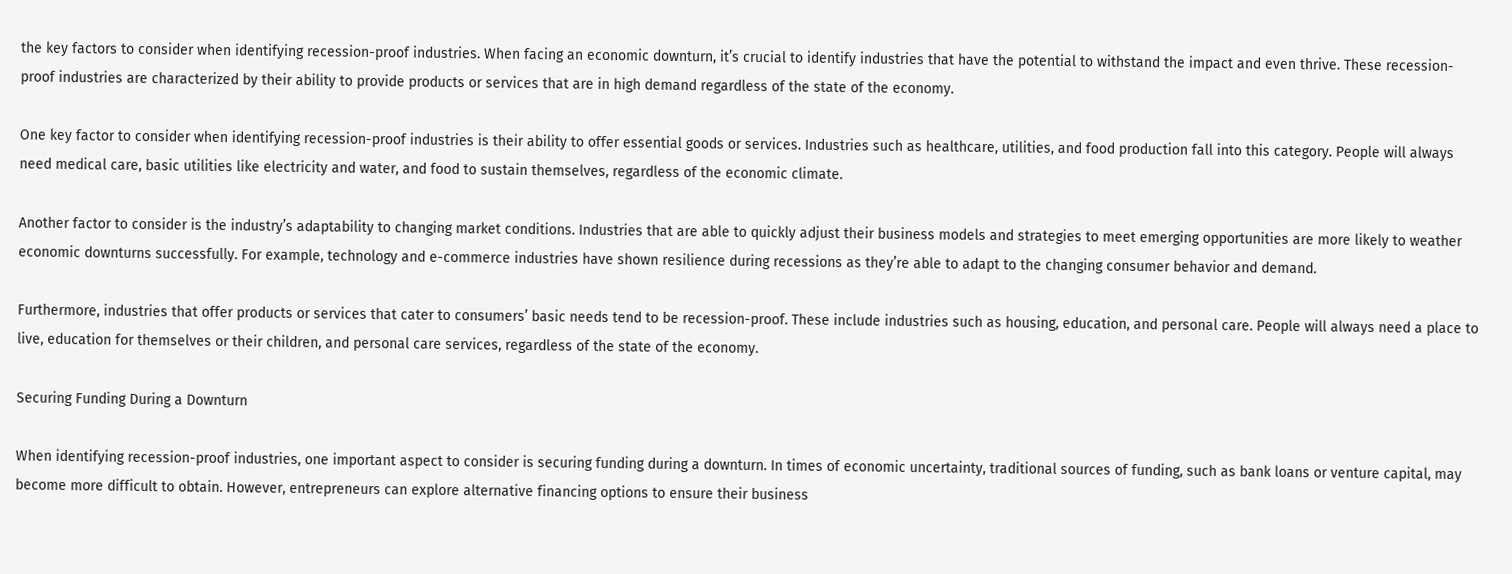the key factors to consider when identifying recession-proof industries. When facing an economic downturn, it’s crucial to identify industries that have the potential to withstand the impact and even thrive. These recession-proof industries are characterized by their ability to provide products or services that are in high demand regardless of the state of the economy.

One key factor to consider when identifying recession-proof industries is their ability to offer essential goods or services. Industries such as healthcare, utilities, and food production fall into this category. People will always need medical care, basic utilities like electricity and water, and food to sustain themselves, regardless of the economic climate.

Another factor to consider is the industry’s adaptability to changing market conditions. Industries that are able to quickly adjust their business models and strategies to meet emerging opportunities are more likely to weather economic downturns successfully. For example, technology and e-commerce industries have shown resilience during recessions as they’re able to adapt to the changing consumer behavior and demand.

Furthermore, industries that offer products or services that cater to consumers’ basic needs tend to be recession-proof. These include industries such as housing, education, and personal care. People will always need a place to live, education for themselves or their children, and personal care services, regardless of the state of the economy.

Securing Funding During a Downturn

When identifying recession-proof industries, one important aspect to consider is securing funding during a downturn. In times of economic uncertainty, traditional sources of funding, such as bank loans or venture capital, may become more difficult to obtain. However, entrepreneurs can explore alternative financing options to ensure their business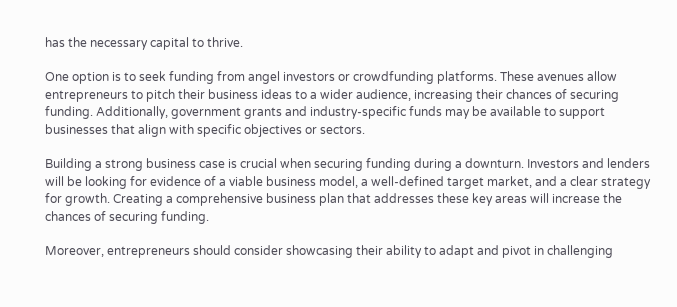has the necessary capital to thrive.

One option is to seek funding from angel investors or crowdfunding platforms. These avenues allow entrepreneurs to pitch their business ideas to a wider audience, increasing their chances of securing funding. Additionally, government grants and industry-specific funds may be available to support businesses that align with specific objectives or sectors.

Building a strong business case is crucial when securing funding during a downturn. Investors and lenders will be looking for evidence of a viable business model, a well-defined target market, and a clear strategy for growth. Creating a comprehensive business plan that addresses these key areas will increase the chances of securing funding.

Moreover, entrepreneurs should consider showcasing their ability to adapt and pivot in challenging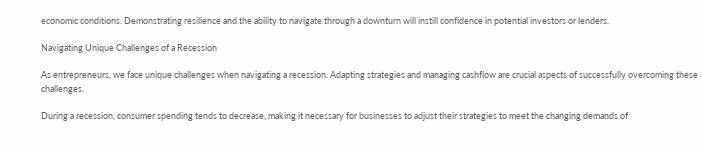economic conditions. Demonstrating resilience and the ability to navigate through a downturn will instill confidence in potential investors or lenders.

Navigating Unique Challenges of a Recession

As entrepreneurs, we face unique challenges when navigating a recession. Adapting strategies and managing cashflow are crucial aspects of successfully overcoming these challenges.

During a recession, consumer spending tends to decrease, making it necessary for businesses to adjust their strategies to meet the changing demands of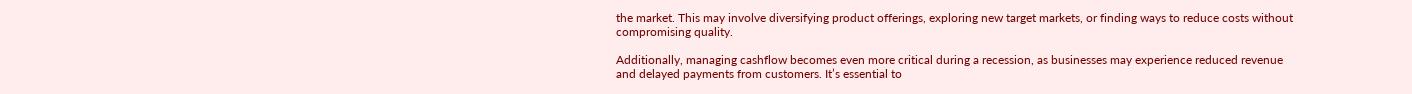the market. This may involve diversifying product offerings, exploring new target markets, or finding ways to reduce costs without compromising quality.

Additionally, managing cashflow becomes even more critical during a recession, as businesses may experience reduced revenue and delayed payments from customers. It’s essential to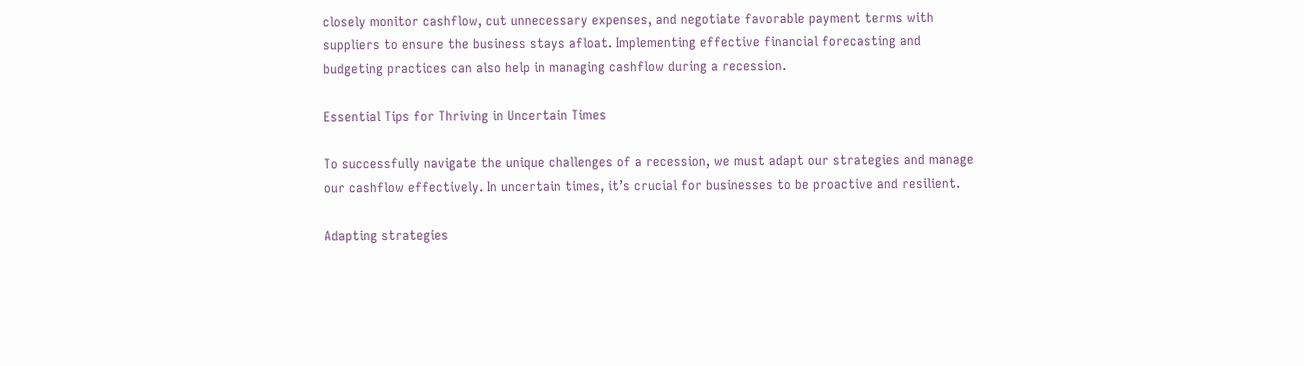closely monitor cashflow, cut unnecessary expenses, and negotiate favorable payment terms with suppliers to ensure the business stays afloat. Implementing effective financial forecasting and budgeting practices can also help in managing cashflow during a recession.

Essential Tips for Thriving in Uncertain Times

To successfully navigate the unique challenges of a recession, we must adapt our strategies and manage our cashflow effectively. In uncertain times, it’s crucial for businesses to be proactive and resilient.

Adapting strategies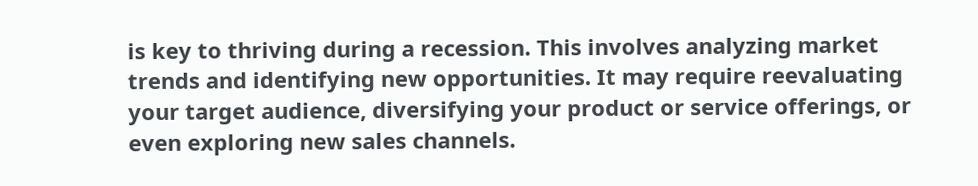is key to thriving during a recession. This involves analyzing market trends and identifying new opportunities. It may require reevaluating your target audience, diversifying your product or service offerings, or even exploring new sales channels.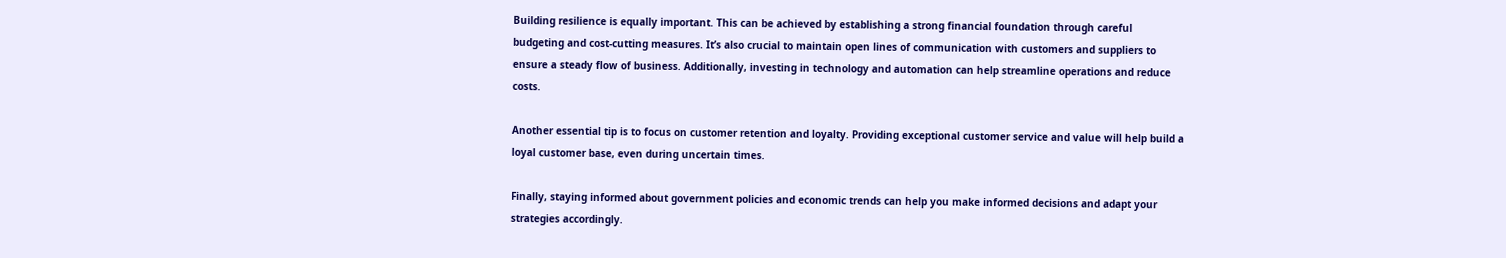Building resilience is equally important. This can be achieved by establishing a strong financial foundation through careful budgeting and cost-cutting measures. It’s also crucial to maintain open lines of communication with customers and suppliers to ensure a steady flow of business. Additionally, investing in technology and automation can help streamline operations and reduce costs.

Another essential tip is to focus on customer retention and loyalty. Providing exceptional customer service and value will help build a loyal customer base, even during uncertain times.

Finally, staying informed about government policies and economic trends can help you make informed decisions and adapt your strategies accordingly.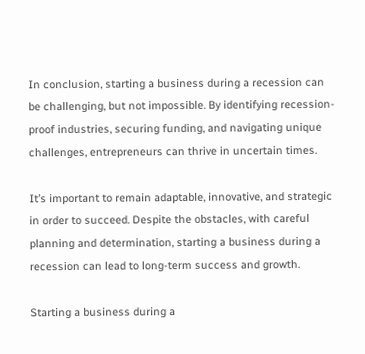In conclusion, starting a business during a recession can be challenging, but not impossible. By identifying recession-proof industries, securing funding, and navigating unique challenges, entrepreneurs can thrive in uncertain times.

It’s important to remain adaptable, innovative, and strategic in order to succeed. Despite the obstacles, with careful planning and determination, starting a business during a recession can lead to long-term success and growth.

Starting a business during a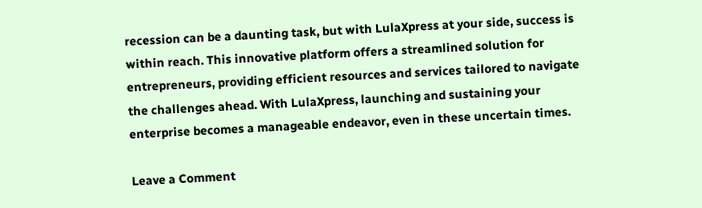recession can be a daunting task, but with LulaXpress at your side, success is within reach. This innovative platform offers a streamlined solution for entrepreneurs, providing efficient resources and services tailored to navigate the challenges ahead. With LulaXpress, launching and sustaining your enterprise becomes a manageable endeavor, even in these uncertain times.

Leave a Comment